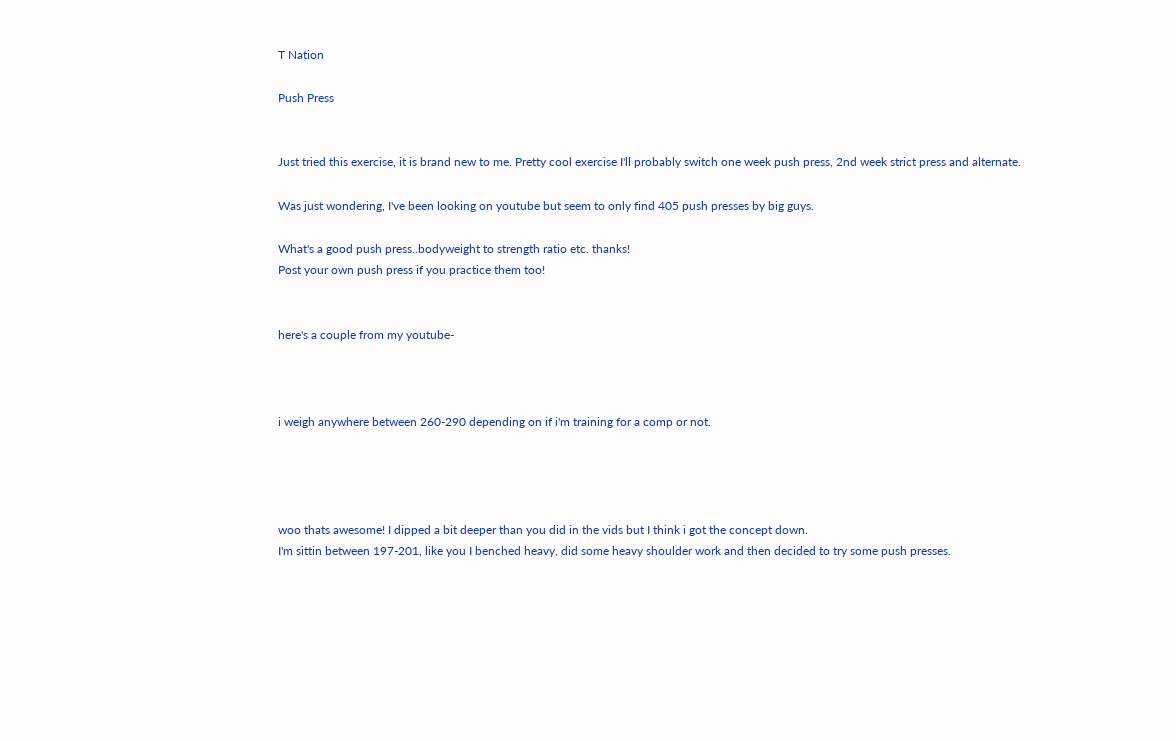T Nation

Push Press


Just tried this exercise, it is brand new to me. Pretty cool exercise I'll probably switch one week push press, 2nd week strict press and alternate.

Was just wondering, I've been looking on youtube but seem to only find 405 push presses by big guys.

What's a good push press..bodyweight to strength ratio etc. thanks!
Post your own push press if you practice them too!


here's a couple from my youtube-



i weigh anywhere between 260-290 depending on if i'm training for a comp or not.




woo thats awesome! I dipped a bit deeper than you did in the vids but I think i got the concept down.
I'm sittin between 197-201, like you I benched heavy, did some heavy shoulder work and then decided to try some push presses.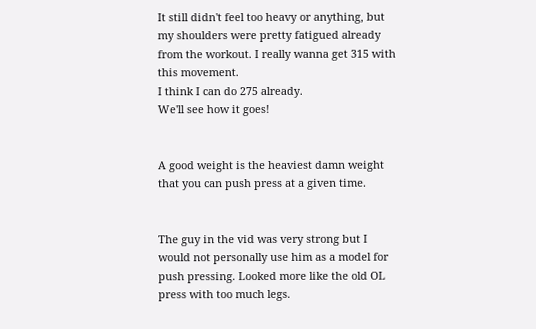It still didn't feel too heavy or anything, but my shoulders were pretty fatigued already from the workout. I really wanna get 315 with this movement.
I think I can do 275 already.
We'll see how it goes!


A good weight is the heaviest damn weight that you can push press at a given time.


The guy in the vid was very strong but I would not personally use him as a model for push pressing. Looked more like the old OL press with too much legs.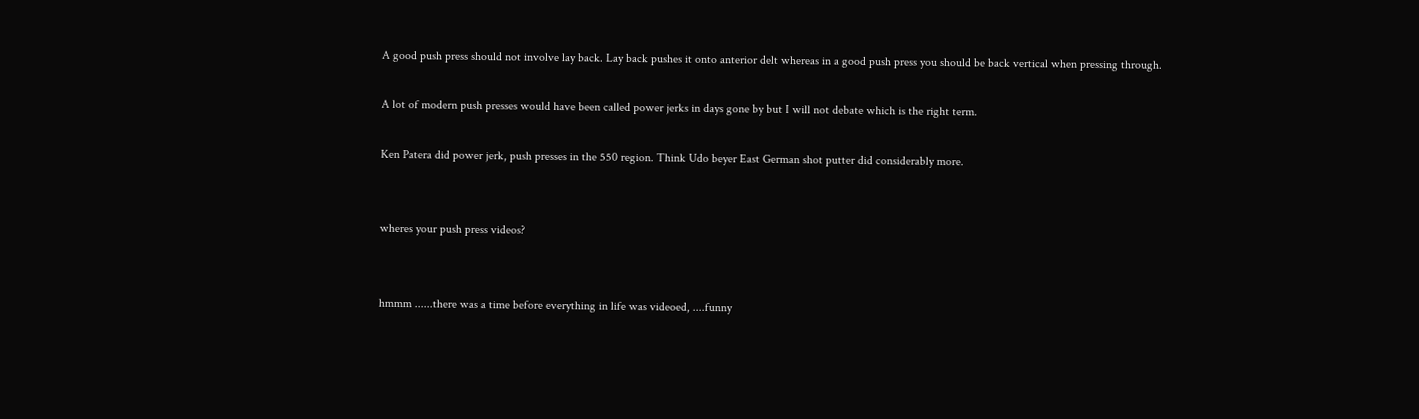A good push press should not involve lay back. Lay back pushes it onto anterior delt whereas in a good push press you should be back vertical when pressing through.

A lot of modern push presses would have been called power jerks in days gone by but I will not debate which is the right term.

Ken Patera did power jerk, push presses in the 550 region. Think Udo beyer East German shot putter did considerably more.


wheres your push press videos?


hmmm ......there was a time before everything in life was videoed, ....funny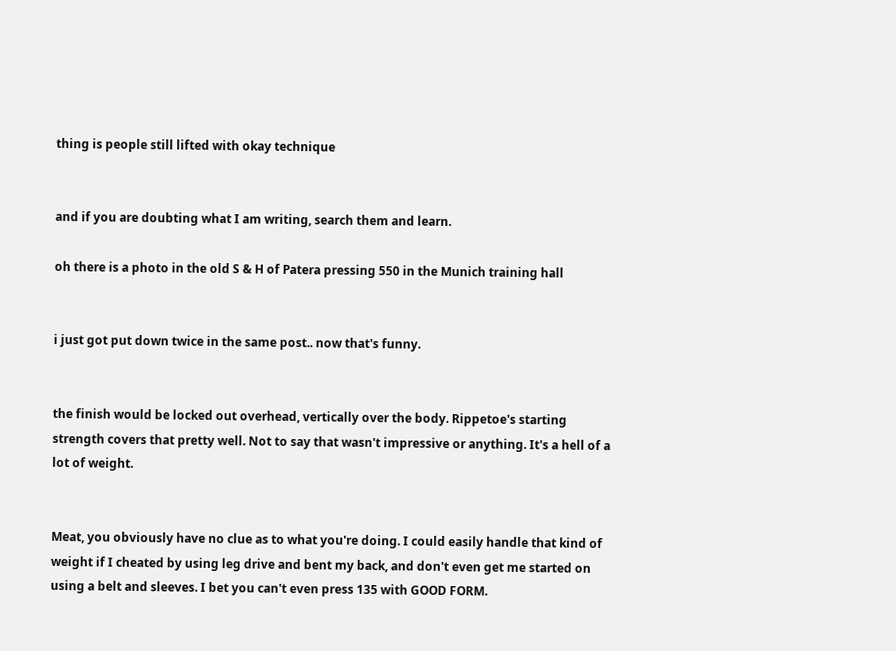thing is people still lifted with okay technique


and if you are doubting what I am writing, search them and learn.

oh there is a photo in the old S & H of Patera pressing 550 in the Munich training hall


i just got put down twice in the same post.. now that's funny.


the finish would be locked out overhead, vertically over the body. Rippetoe's starting strength covers that pretty well. Not to say that wasn't impressive or anything. It's a hell of a lot of weight.


Meat, you obviously have no clue as to what you're doing. I could easily handle that kind of weight if I cheated by using leg drive and bent my back, and don't even get me started on using a belt and sleeves. I bet you can't even press 135 with GOOD FORM.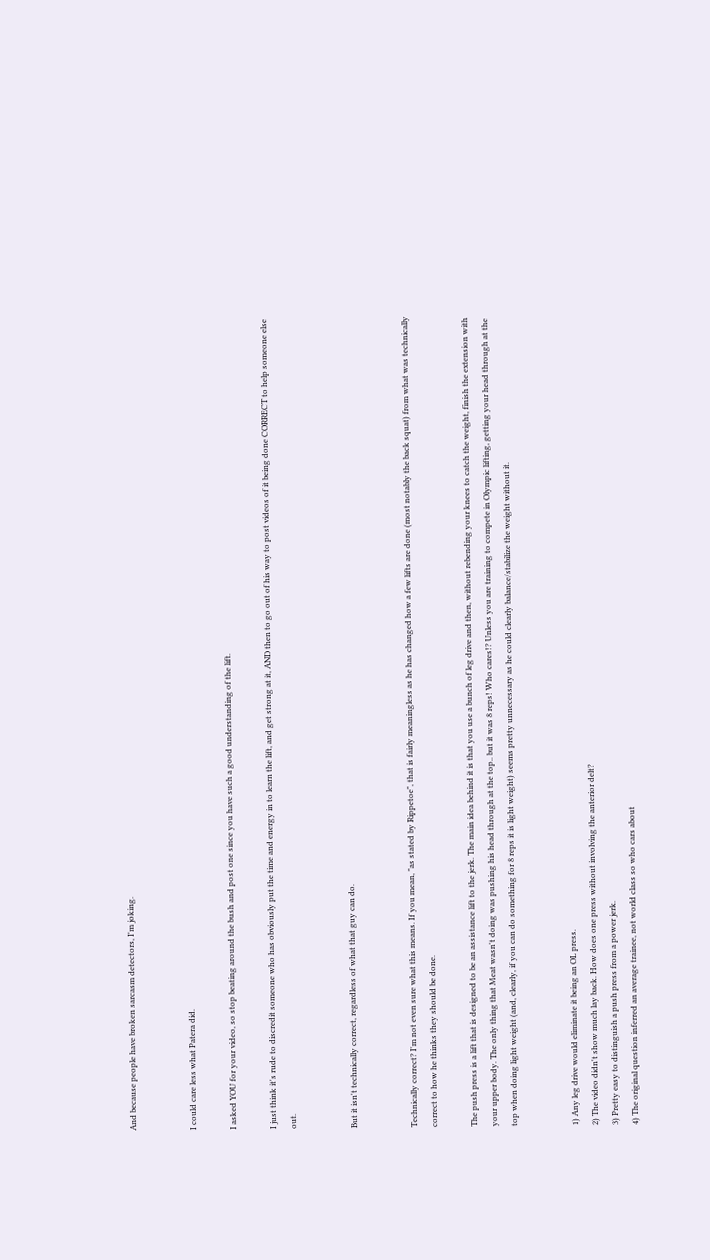And because people have broken sarcasm detectors, I'm joking.


I could care less what Patera did.

I asked YOU for your video, so stop beating around the bush and post one since you have such a good understanding of the lift.

I just think it's rude to discredit someone who has obviously put the time and energy in to learn the lift, and get strong at it, AND then to go out of his way to post videos of it being done CORRECT to help someone else out.


But it isn't technically correct, regardless of what that guy can do.


Technically correct? I'm not even sure what this means. If you mean, "as stated by Rippetoe", that is fairly meaningless as he has changed how a few lifts are done (most notably the back squat) from what was technically correct to how he thinks they should be done.

The push press is a lift that is designed to be an assistance lift to the jerk. The main idea behind it is that you use a bunch of leg drive and then, without rebending your knees to catch the weight, finish the extension with your upper body. The only thing that Meat wasn't doing was pushing his head through at the top.. but it was 8 reps! Who cares!? Unless you are training to compete in Olympic lifting, getting your head through at the top when doing light weight (and, clearly, if you can do something for 8 reps it is light weight) seems pretty unnecessary as he could clearly balance/stabilize the weight without it.


1) Any leg drive would eliminate it being an OL press.
2) The video didn't show much lay back. How does one press without involving the anterior delt?
3) Pretty easy to distinguish a push press from a power jerk.
4) The original question inferred an average trainee, not world class so who cars about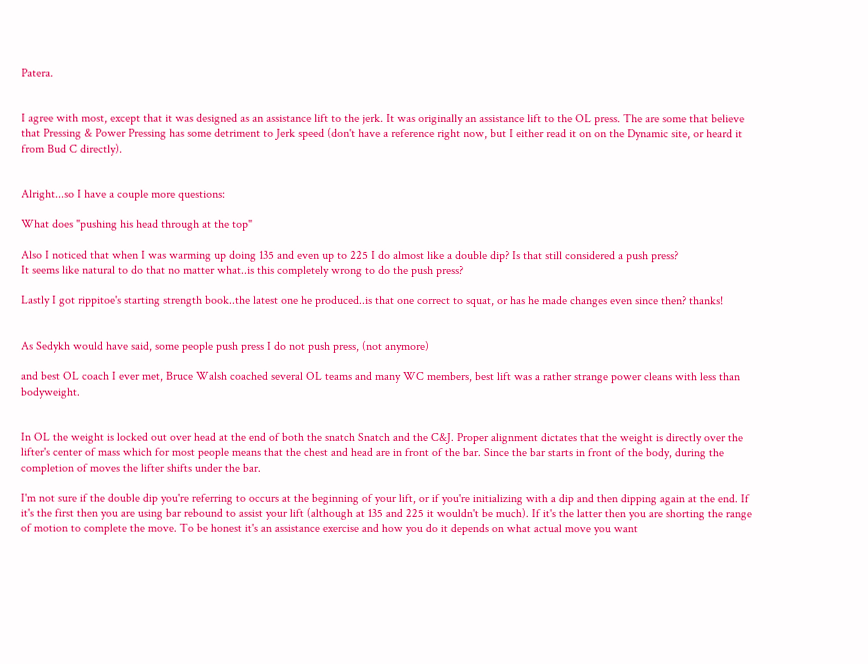Patera.


I agree with most, except that it was designed as an assistance lift to the jerk. It was originally an assistance lift to the OL press. The are some that believe that Pressing & Power Pressing has some detriment to Jerk speed (don't have a reference right now, but I either read it on on the Dynamic site, or heard it from Bud C directly).


Alright...so I have a couple more questions:

What does "pushing his head through at the top"

Also I noticed that when I was warming up doing 135 and even up to 225 I do almost like a double dip? Is that still considered a push press?
It seems like natural to do that no matter what..is this completely wrong to do the push press?

Lastly I got rippitoe's starting strength book..the latest one he produced..is that one correct to squat, or has he made changes even since then? thanks!


As Sedykh would have said, some people push press I do not push press, (not anymore)

and best OL coach I ever met, Bruce Walsh coached several OL teams and many WC members, best lift was a rather strange power cleans with less than bodyweight.


In OL the weight is locked out over head at the end of both the snatch Snatch and the C&J. Proper alignment dictates that the weight is directly over the lifter's center of mass which for most people means that the chest and head are in front of the bar. Since the bar starts in front of the body, during the completion of moves the lifter shifts under the bar.

I'm not sure if the double dip you're referring to occurs at the beginning of your lift, or if you're initializing with a dip and then dipping again at the end. If it's the first then you are using bar rebound to assist your lift (although at 135 and 225 it wouldn't be much). If it's the latter then you are shorting the range of motion to complete the move. To be honest it's an assistance exercise and how you do it depends on what actual move you want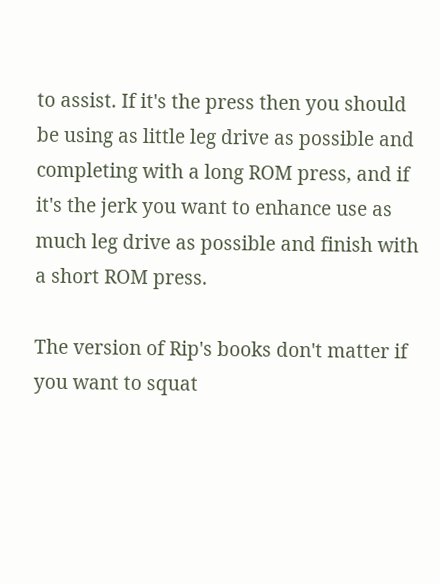to assist. If it's the press then you should be using as little leg drive as possible and completing with a long ROM press, and if it's the jerk you want to enhance use as much leg drive as possible and finish with a short ROM press.

The version of Rip's books don't matter if you want to squat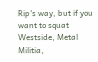Rip's way, but if you want to squat Westside, Metal Militia,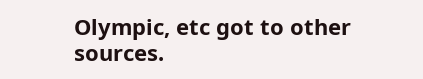Olympic, etc got to other sources.